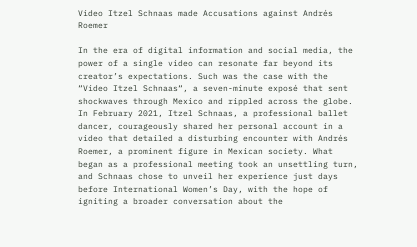Video Itzel Schnaas made Accusations against Andrés Roemer

In the era of digital information and social media, the power of a single video can resonate far beyond its creator’s expectations. Such was the case with the “Video Itzel Schnaas“, a seven-minute exposé that sent shockwaves through Mexico and rippled across the globe. In February 2021, Itzel Schnaas, a professional ballet dancer, courageously shared her personal account in a video that detailed a disturbing encounter with Andrés Roemer, a prominent figure in Mexican society. What began as a professional meeting took an unsettling turn, and Schnaas chose to unveil her experience just days before International Women’s Day, with the hope of igniting a broader conversation about the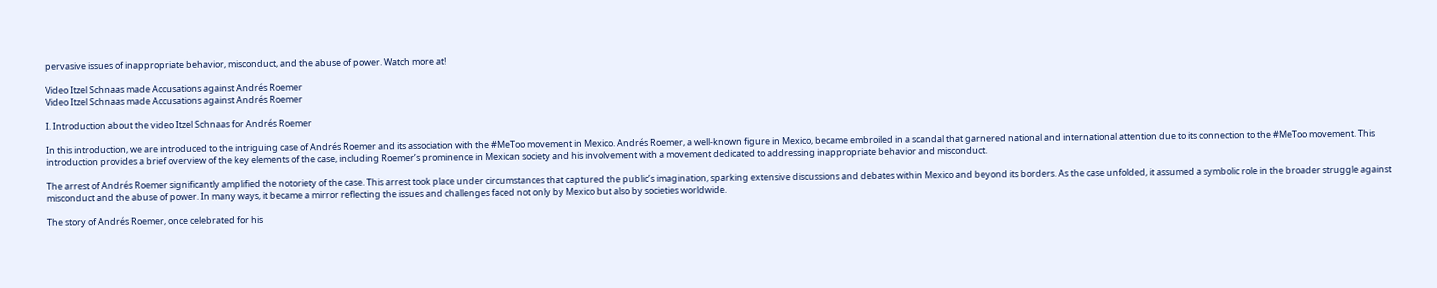pervasive issues of inappropriate behavior, misconduct, and the abuse of power. Watch more at!

Video Itzel Schnaas made Accusations against Andrés Roemer
Video Itzel Schnaas made Accusations against Andrés Roemer

I. Introduction about the video Itzel Schnaas for Andrés Roemer

In this introduction, we are introduced to the intriguing case of Andrés Roemer and its association with the #MeToo movement in Mexico. Andrés Roemer, a well-known figure in Mexico, became embroiled in a scandal that garnered national and international attention due to its connection to the #MeToo movement. This introduction provides a brief overview of the key elements of the case, including Roemer’s prominence in Mexican society and his involvement with a movement dedicated to addressing inappropriate behavior and misconduct.

The arrest of Andrés Roemer significantly amplified the notoriety of the case. This arrest took place under circumstances that captured the public’s imagination, sparking extensive discussions and debates within Mexico and beyond its borders. As the case unfolded, it assumed a symbolic role in the broader struggle against misconduct and the abuse of power. In many ways, it became a mirror reflecting the issues and challenges faced not only by Mexico but also by societies worldwide.

The story of Andrés Roemer, once celebrated for his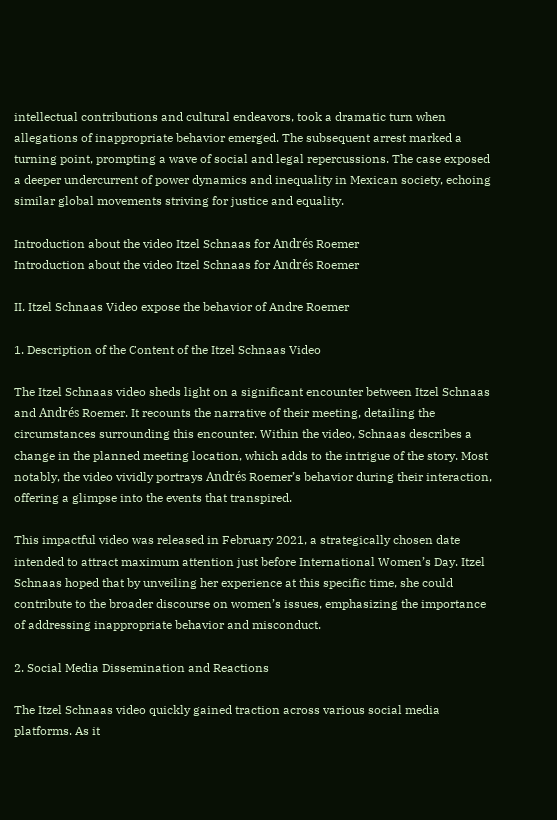intellectual contributions and cultural endeavors, took a dramatic turn when allegations of inappropriate behavior emerged. The subsequent arrest marked a turning point, prompting a wave of social and legal repercussions. The case exposed a deeper undercurrent of power dynamics and inequality in Mexican society, echoing similar global movements striving for justice and equality.

Introduction about the video Itzel Schnaas for Andrés Roemer
Introduction about the video Itzel Schnaas for Andrés Roemer

II. Itzel Schnaas Video expose the behavior of Andre Roemer

1. Description of the Content of the Itzel Schnaas Video

The Itzel Schnaas video sheds light on a significant encounter between Itzel Schnaas and Andrés Roemer. It recounts the narrative of their meeting, detailing the circumstances surrounding this encounter. Within the video, Schnaas describes a change in the planned meeting location, which adds to the intrigue of the story. Most notably, the video vividly portrays Andrés Roemer’s behavior during their interaction, offering a glimpse into the events that transpired.

This impactful video was released in February 2021, a strategically chosen date intended to attract maximum attention just before International Women’s Day. Itzel Schnaas hoped that by unveiling her experience at this specific time, she could contribute to the broader discourse on women’s issues, emphasizing the importance of addressing inappropriate behavior and misconduct.

2. Social Media Dissemination and Reactions

The Itzel Schnaas video quickly gained traction across various social media platforms. As it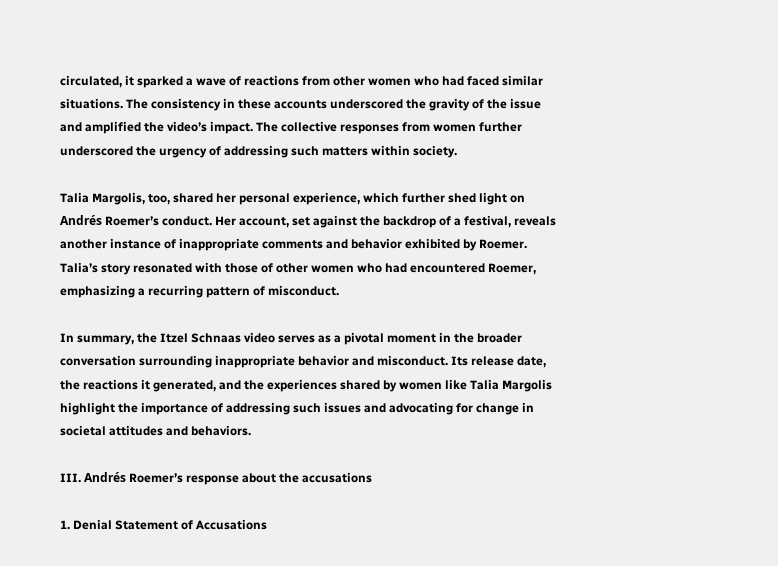circulated, it sparked a wave of reactions from other women who had faced similar situations. The consistency in these accounts underscored the gravity of the issue and amplified the video’s impact. The collective responses from women further underscored the urgency of addressing such matters within society.

Talia Margolis, too, shared her personal experience, which further shed light on Andrés Roemer’s conduct. Her account, set against the backdrop of a festival, reveals another instance of inappropriate comments and behavior exhibited by Roemer. Talia’s story resonated with those of other women who had encountered Roemer, emphasizing a recurring pattern of misconduct.

In summary, the Itzel Schnaas video serves as a pivotal moment in the broader conversation surrounding inappropriate behavior and misconduct. Its release date, the reactions it generated, and the experiences shared by women like Talia Margolis highlight the importance of addressing such issues and advocating for change in societal attitudes and behaviors.

III. Andrés Roemer’s response about the accusations

1. Denial Statement of Accusations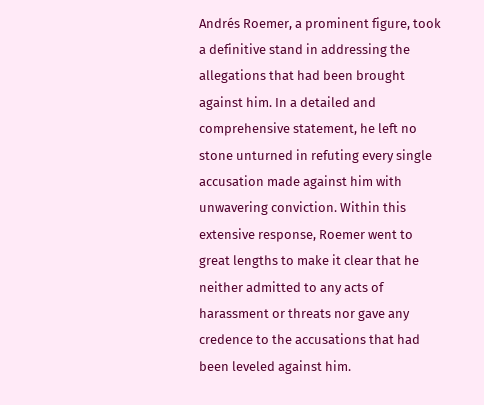Andrés Roemer, a prominent figure, took a definitive stand in addressing the allegations that had been brought against him. In a detailed and comprehensive statement, he left no stone unturned in refuting every single accusation made against him with unwavering conviction. Within this extensive response, Roemer went to great lengths to make it clear that he neither admitted to any acts of harassment or threats nor gave any credence to the accusations that had been leveled against him.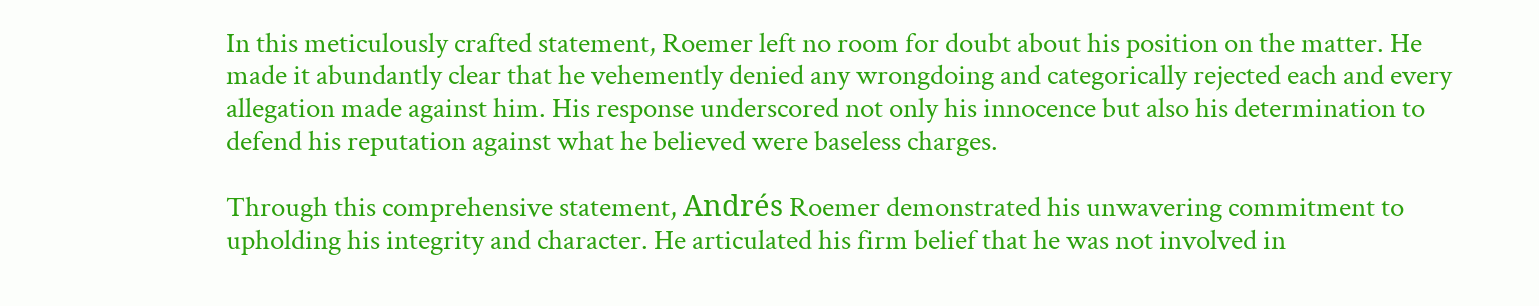In this meticulously crafted statement, Roemer left no room for doubt about his position on the matter. He made it abundantly clear that he vehemently denied any wrongdoing and categorically rejected each and every allegation made against him. His response underscored not only his innocence but also his determination to defend his reputation against what he believed were baseless charges.

Through this comprehensive statement, Andrés Roemer demonstrated his unwavering commitment to upholding his integrity and character. He articulated his firm belief that he was not involved in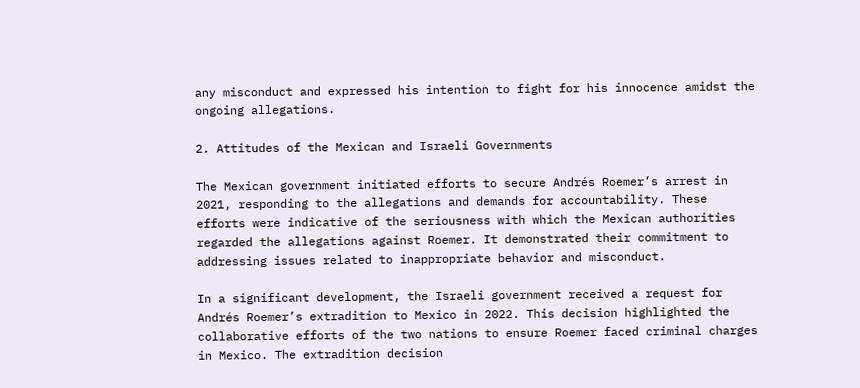any misconduct and expressed his intention to fight for his innocence amidst the ongoing allegations.

2. Attitudes of the Mexican and Israeli Governments

The Mexican government initiated efforts to secure Andrés Roemer’s arrest in 2021, responding to the allegations and demands for accountability. These efforts were indicative of the seriousness with which the Mexican authorities regarded the allegations against Roemer. It demonstrated their commitment to addressing issues related to inappropriate behavior and misconduct.

In a significant development, the Israeli government received a request for Andrés Roemer’s extradition to Mexico in 2022. This decision highlighted the collaborative efforts of the two nations to ensure Roemer faced criminal charges in Mexico. The extradition decision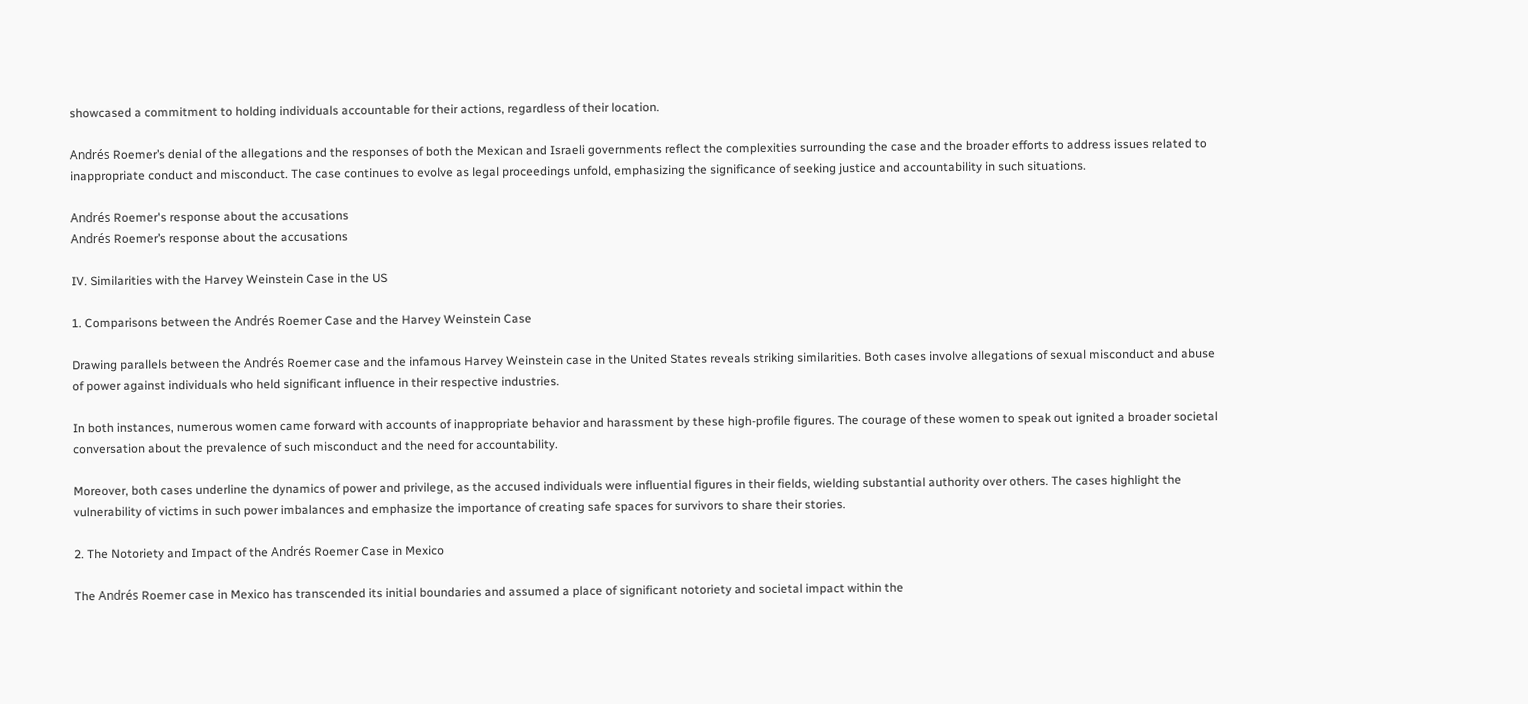showcased a commitment to holding individuals accountable for their actions, regardless of their location.

Andrés Roemer’s denial of the allegations and the responses of both the Mexican and Israeli governments reflect the complexities surrounding the case and the broader efforts to address issues related to inappropriate conduct and misconduct. The case continues to evolve as legal proceedings unfold, emphasizing the significance of seeking justice and accountability in such situations.

Andrés Roemer's response about the accusations
Andrés Roemer’s response about the accusations

IV. Similarities with the Harvey Weinstein Case in the US

1. Comparisons between the Andrés Roemer Case and the Harvey Weinstein Case

Drawing parallels between the Andrés Roemer case and the infamous Harvey Weinstein case in the United States reveals striking similarities. Both cases involve allegations of sexual misconduct and abuse of power against individuals who held significant influence in their respective industries.

In both instances, numerous women came forward with accounts of inappropriate behavior and harassment by these high-profile figures. The courage of these women to speak out ignited a broader societal conversation about the prevalence of such misconduct and the need for accountability.

Moreover, both cases underline the dynamics of power and privilege, as the accused individuals were influential figures in their fields, wielding substantial authority over others. The cases highlight the vulnerability of victims in such power imbalances and emphasize the importance of creating safe spaces for survivors to share their stories.

2. The Notoriety and Impact of the Andrés Roemer Case in Mexico

The Andrés Roemer case in Mexico has transcended its initial boundaries and assumed a place of significant notoriety and societal impact within the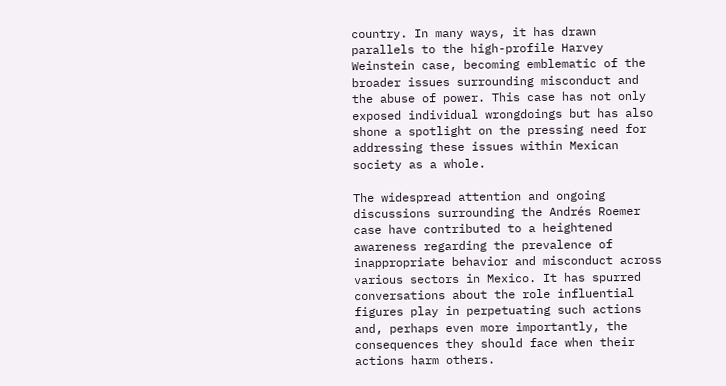country. In many ways, it has drawn parallels to the high-profile Harvey Weinstein case, becoming emblematic of the broader issues surrounding misconduct and the abuse of power. This case has not only exposed individual wrongdoings but has also shone a spotlight on the pressing need for addressing these issues within Mexican society as a whole.

The widespread attention and ongoing discussions surrounding the Andrés Roemer case have contributed to a heightened awareness regarding the prevalence of inappropriate behavior and misconduct across various sectors in Mexico. It has spurred conversations about the role influential figures play in perpetuating such actions and, perhaps even more importantly, the consequences they should face when their actions harm others.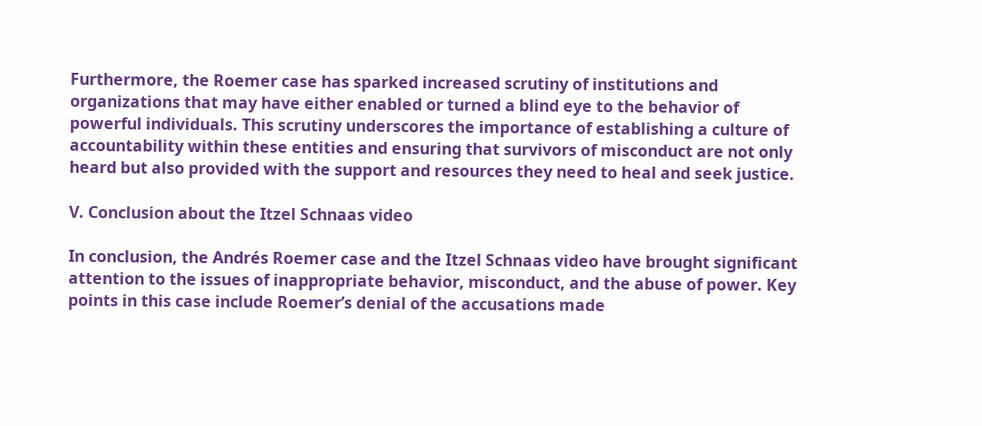Furthermore, the Roemer case has sparked increased scrutiny of institutions and organizations that may have either enabled or turned a blind eye to the behavior of powerful individuals. This scrutiny underscores the importance of establishing a culture of accountability within these entities and ensuring that survivors of misconduct are not only heard but also provided with the support and resources they need to heal and seek justice.

V. Conclusion about the Itzel Schnaas video

In conclusion, the Andrés Roemer case and the Itzel Schnaas video have brought significant attention to the issues of inappropriate behavior, misconduct, and the abuse of power. Key points in this case include Roemer’s denial of the accusations made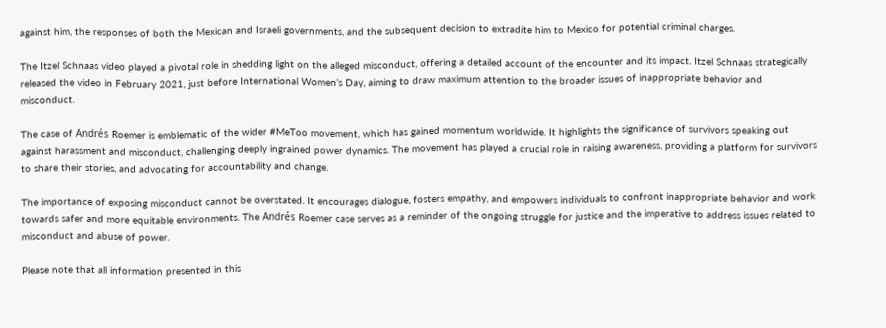against him, the responses of both the Mexican and Israeli governments, and the subsequent decision to extradite him to Mexico for potential criminal charges.

The Itzel Schnaas video played a pivotal role in shedding light on the alleged misconduct, offering a detailed account of the encounter and its impact. Itzel Schnaas strategically released the video in February 2021, just before International Women’s Day, aiming to draw maximum attention to the broader issues of inappropriate behavior and misconduct.

The case of Andrés Roemer is emblematic of the wider #MeToo movement, which has gained momentum worldwide. It highlights the significance of survivors speaking out against harassment and misconduct, challenging deeply ingrained power dynamics. The movement has played a crucial role in raising awareness, providing a platform for survivors to share their stories, and advocating for accountability and change.

The importance of exposing misconduct cannot be overstated. It encourages dialogue, fosters empathy, and empowers individuals to confront inappropriate behavior and work towards safer and more equitable environments. The Andrés Roemer case serves as a reminder of the ongoing struggle for justice and the imperative to address issues related to misconduct and abuse of power.

Please note that all information presented in this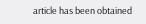article has been obtained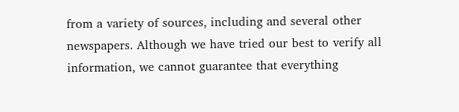from a variety of sources, including and several other newspapers. Although we have tried our best to verify all information, we cannot guarantee that everything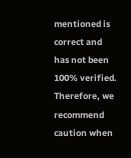mentioned is correct and has not been 100% verified. Therefore, we recommend caution when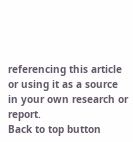referencing this article or using it as a source in your own research or report.
Back to top button